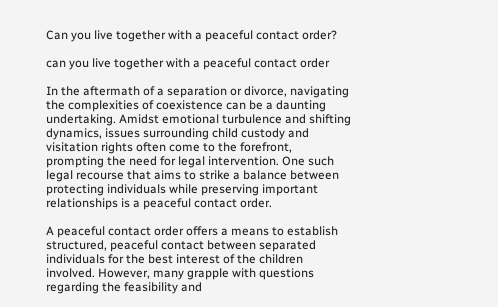Can you live together with a peaceful contact order?

can you live together with a peaceful contact order

In the aftermath of a separation or divorce, navigating the complexities of coexistence can be a daunting undertaking. Amidst emotional turbulence and shifting dynamics, issues surrounding child custody and visitation rights often come to the forefront, prompting the need for legal intervention. One such legal recourse that aims to strike a balance between protecting individuals while preserving important relationships is a peaceful contact order.

A peaceful contact order offers a means to establish structured, peaceful contact between separated individuals for the best interest of the children involved. However, many grapple with questions regarding the feasibility and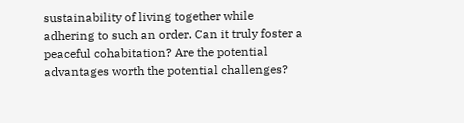sustainability of living together while adhering to such an order. Can it truly foster a peaceful cohabitation? Are the potential advantages worth the potential challenges?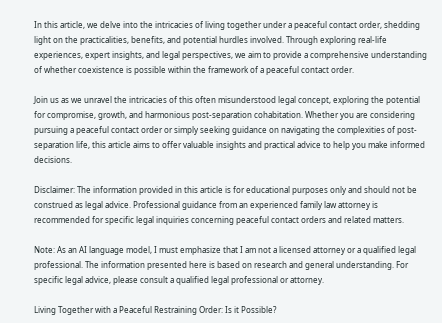In this article, we delve into the intricacies of living together under a peaceful contact order, shedding light on the practicalities, benefits, and potential hurdles involved. Through exploring real-life experiences, expert insights, and legal perspectives, we aim to provide a comprehensive understanding of whether coexistence is possible within the framework of a peaceful contact order.

Join us as we unravel the intricacies of this often misunderstood legal concept, exploring the potential for compromise, growth, and harmonious post-separation cohabitation. Whether you are considering pursuing a peaceful contact order or simply seeking guidance on navigating the complexities of post-separation life, this article aims to offer valuable insights and practical advice to help you make informed decisions.

Disclaimer: The information provided in this article is for educational purposes only and should not be construed as legal advice. Professional guidance from an experienced family law attorney is recommended for specific legal inquiries concerning peaceful contact orders and related matters.

Note: As an AI language model, I must emphasize that I am not a licensed attorney or a qualified legal professional. The information presented here is based on research and general understanding. For specific legal advice, please consult a qualified legal professional or attorney.

Living Together with a Peaceful Restraining Order: Is it Possible?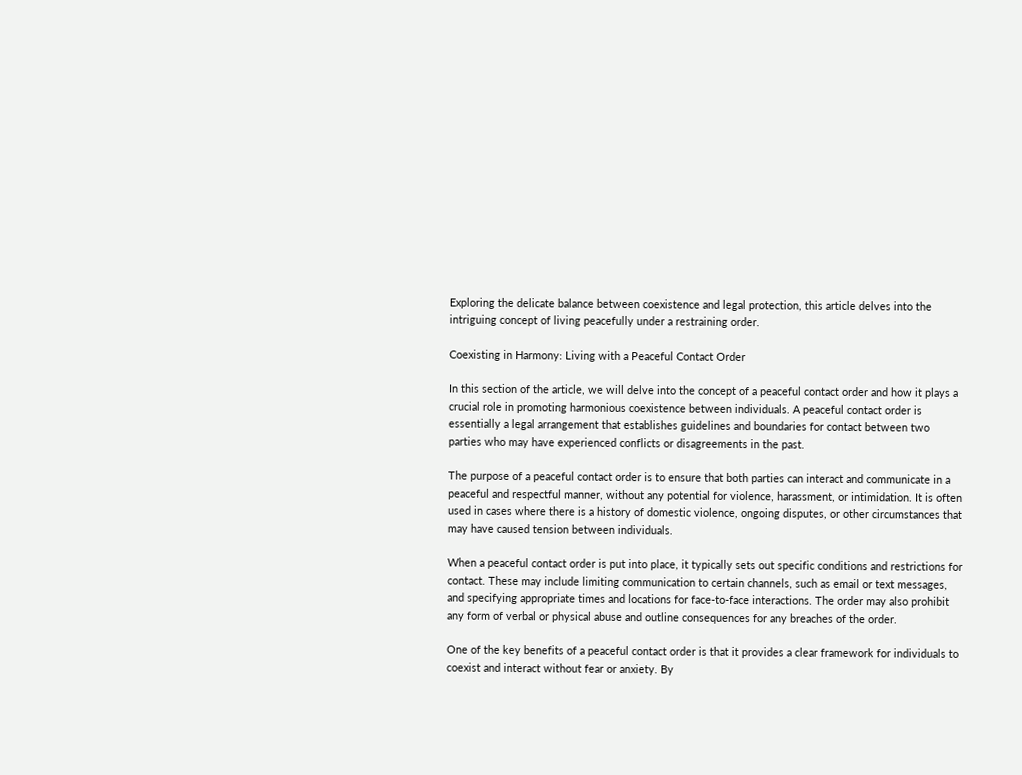Exploring the delicate balance between coexistence and legal protection, this article delves into the intriguing concept of living peacefully under a restraining order.

Coexisting in Harmony: Living with a Peaceful Contact Order

In this section of the article, we will delve into the concept of a peaceful contact order and how it plays a crucial role in promoting harmonious coexistence between individuals. A peaceful contact order is essentially a legal arrangement that establishes guidelines and boundaries for contact between two parties who may have experienced conflicts or disagreements in the past.

The purpose of a peaceful contact order is to ensure that both parties can interact and communicate in a peaceful and respectful manner, without any potential for violence, harassment, or intimidation. It is often used in cases where there is a history of domestic violence, ongoing disputes, or other circumstances that may have caused tension between individuals.

When a peaceful contact order is put into place, it typically sets out specific conditions and restrictions for contact. These may include limiting communication to certain channels, such as email or text messages, and specifying appropriate times and locations for face-to-face interactions. The order may also prohibit any form of verbal or physical abuse and outline consequences for any breaches of the order.

One of the key benefits of a peaceful contact order is that it provides a clear framework for individuals to coexist and interact without fear or anxiety. By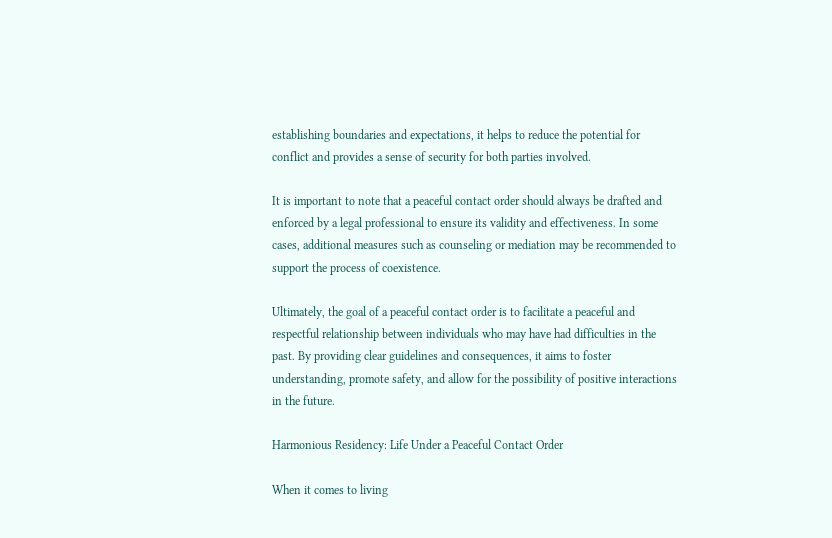establishing boundaries and expectations, it helps to reduce the potential for conflict and provides a sense of security for both parties involved.

It is important to note that a peaceful contact order should always be drafted and enforced by a legal professional to ensure its validity and effectiveness. In some cases, additional measures such as counseling or mediation may be recommended to support the process of coexistence.

Ultimately, the goal of a peaceful contact order is to facilitate a peaceful and respectful relationship between individuals who may have had difficulties in the past. By providing clear guidelines and consequences, it aims to foster understanding, promote safety, and allow for the possibility of positive interactions in the future.

Harmonious Residency: Life Under a Peaceful Contact Order

When it comes to living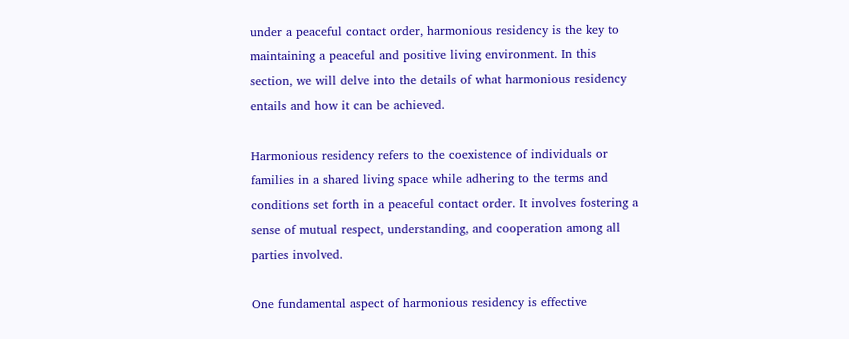under a peaceful contact order, harmonious residency is the key to maintaining a peaceful and positive living environment. In this section, we will delve into the details of what harmonious residency entails and how it can be achieved.

Harmonious residency refers to the coexistence of individuals or families in a shared living space while adhering to the terms and conditions set forth in a peaceful contact order. It involves fostering a sense of mutual respect, understanding, and cooperation among all parties involved.

One fundamental aspect of harmonious residency is effective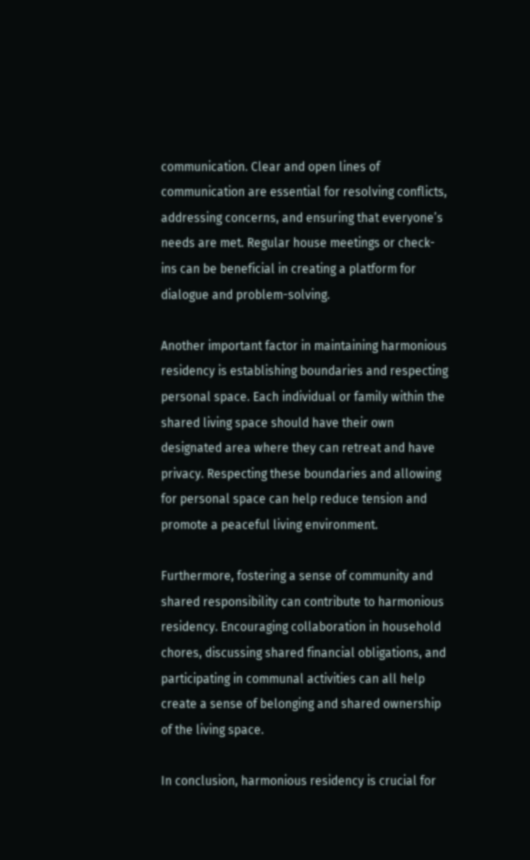communication. Clear and open lines of communication are essential for resolving conflicts, addressing concerns, and ensuring that everyone’s needs are met. Regular house meetings or check-ins can be beneficial in creating a platform for dialogue and problem-solving.

Another important factor in maintaining harmonious residency is establishing boundaries and respecting personal space. Each individual or family within the shared living space should have their own designated area where they can retreat and have privacy. Respecting these boundaries and allowing for personal space can help reduce tension and promote a peaceful living environment.

Furthermore, fostering a sense of community and shared responsibility can contribute to harmonious residency. Encouraging collaboration in household chores, discussing shared financial obligations, and participating in communal activities can all help create a sense of belonging and shared ownership of the living space.

In conclusion, harmonious residency is crucial for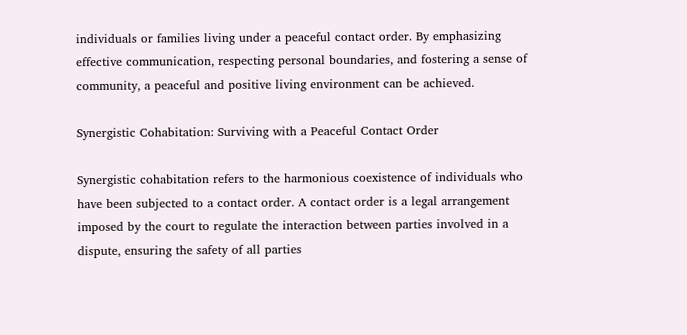individuals or families living under a peaceful contact order. By emphasizing effective communication, respecting personal boundaries, and fostering a sense of community, a peaceful and positive living environment can be achieved.

Synergistic Cohabitation: Surviving with a Peaceful Contact Order

Synergistic cohabitation refers to the harmonious coexistence of individuals who have been subjected to a contact order. A contact order is a legal arrangement imposed by the court to regulate the interaction between parties involved in a dispute, ensuring the safety of all parties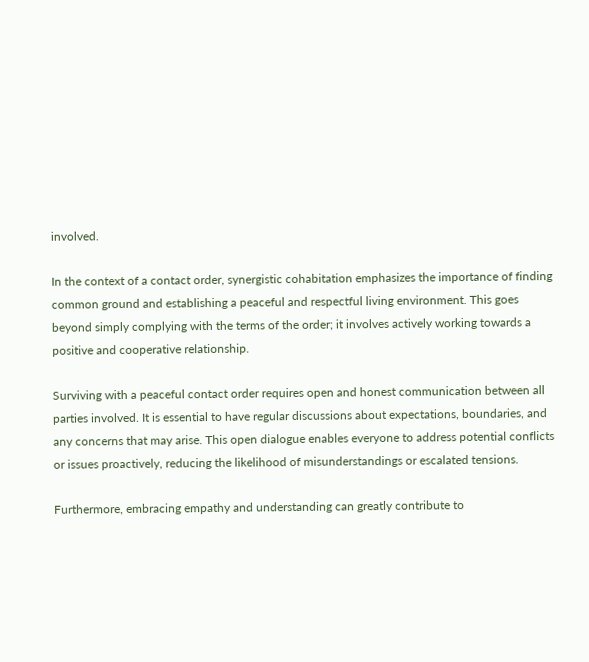involved.

In the context of a contact order, synergistic cohabitation emphasizes the importance of finding common ground and establishing a peaceful and respectful living environment. This goes beyond simply complying with the terms of the order; it involves actively working towards a positive and cooperative relationship.

Surviving with a peaceful contact order requires open and honest communication between all parties involved. It is essential to have regular discussions about expectations, boundaries, and any concerns that may arise. This open dialogue enables everyone to address potential conflicts or issues proactively, reducing the likelihood of misunderstandings or escalated tensions.

Furthermore, embracing empathy and understanding can greatly contribute to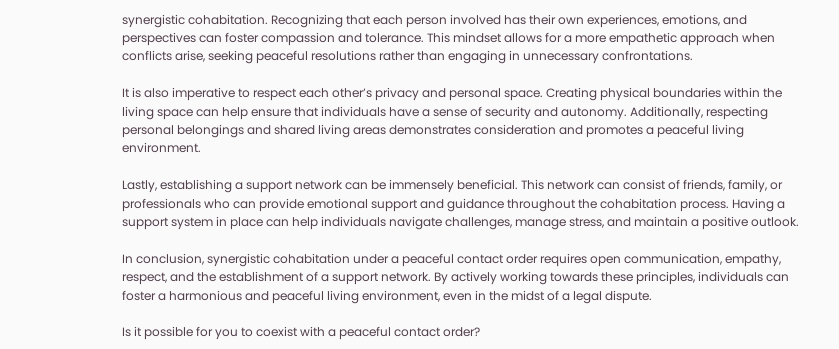synergistic cohabitation. Recognizing that each person involved has their own experiences, emotions, and perspectives can foster compassion and tolerance. This mindset allows for a more empathetic approach when conflicts arise, seeking peaceful resolutions rather than engaging in unnecessary confrontations.

It is also imperative to respect each other’s privacy and personal space. Creating physical boundaries within the living space can help ensure that individuals have a sense of security and autonomy. Additionally, respecting personal belongings and shared living areas demonstrates consideration and promotes a peaceful living environment.

Lastly, establishing a support network can be immensely beneficial. This network can consist of friends, family, or professionals who can provide emotional support and guidance throughout the cohabitation process. Having a support system in place can help individuals navigate challenges, manage stress, and maintain a positive outlook.

In conclusion, synergistic cohabitation under a peaceful contact order requires open communication, empathy, respect, and the establishment of a support network. By actively working towards these principles, individuals can foster a harmonious and peaceful living environment, even in the midst of a legal dispute.

Is it possible for you to coexist with a peaceful contact order?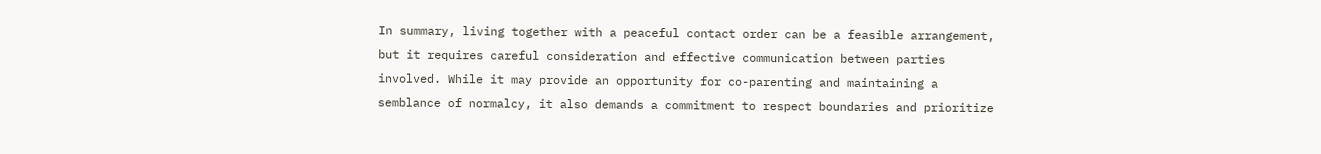In summary, living together with a peaceful contact order can be a feasible arrangement, but it requires careful consideration and effective communication between parties involved. While it may provide an opportunity for co-parenting and maintaining a semblance of normalcy, it also demands a commitment to respect boundaries and prioritize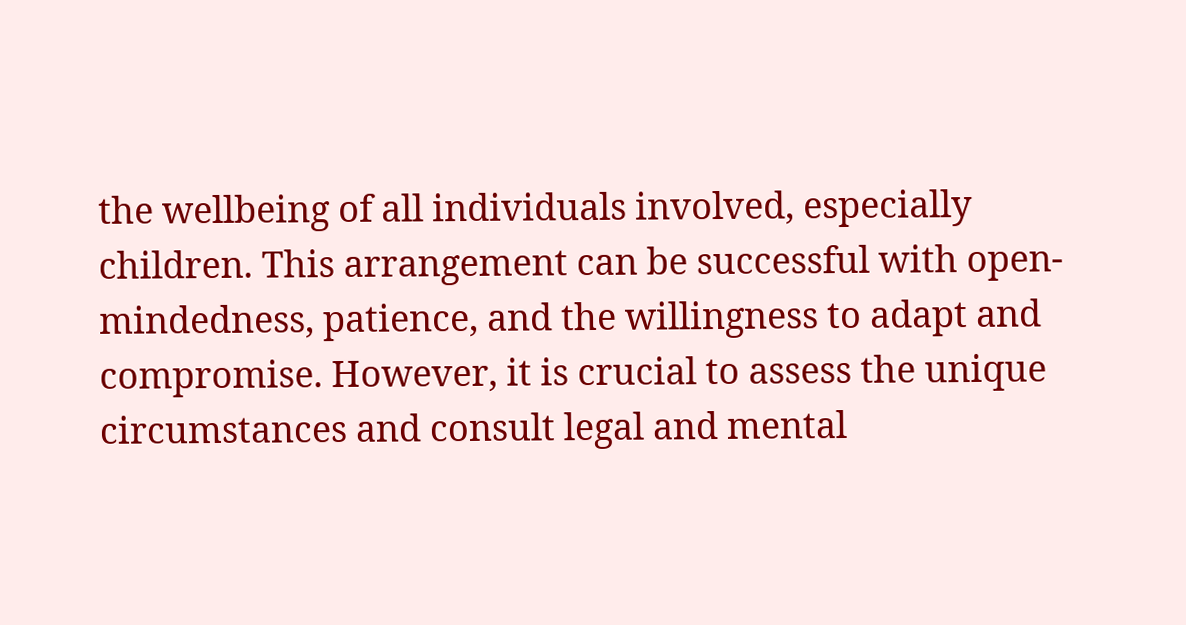the wellbeing of all individuals involved, especially children. This arrangement can be successful with open-mindedness, patience, and the willingness to adapt and compromise. However, it is crucial to assess the unique circumstances and consult legal and mental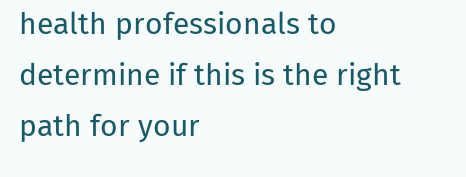health professionals to determine if this is the right path for your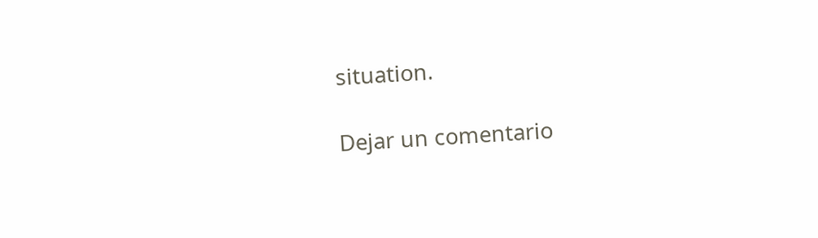situation.

Dejar un comentario